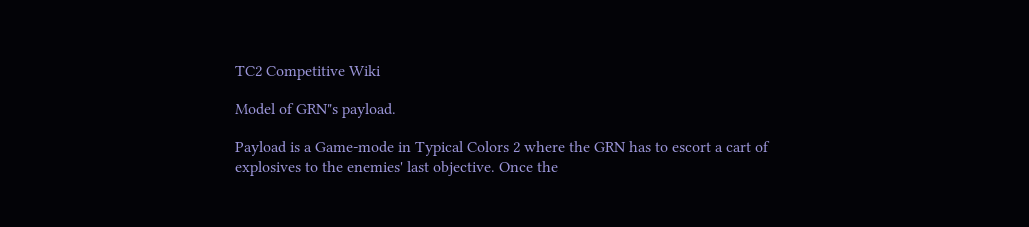TC2 Competitive Wiki

Model of GRN"s payload.

Payload is a Game-mode in Typical Colors 2 where the GRN has to escort a cart of explosives to the enemies' last objective. Once the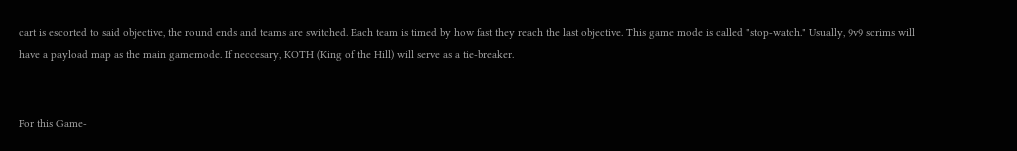cart is escorted to said objective, the round ends and teams are switched. Each team is timed by how fast they reach the last objective. This game mode is called "stop-watch." Usually, 9v9 scrims will have a payload map as the main gamemode. If neccesary, KOTH (King of the Hill) will serve as a tie-breaker.


For this Game-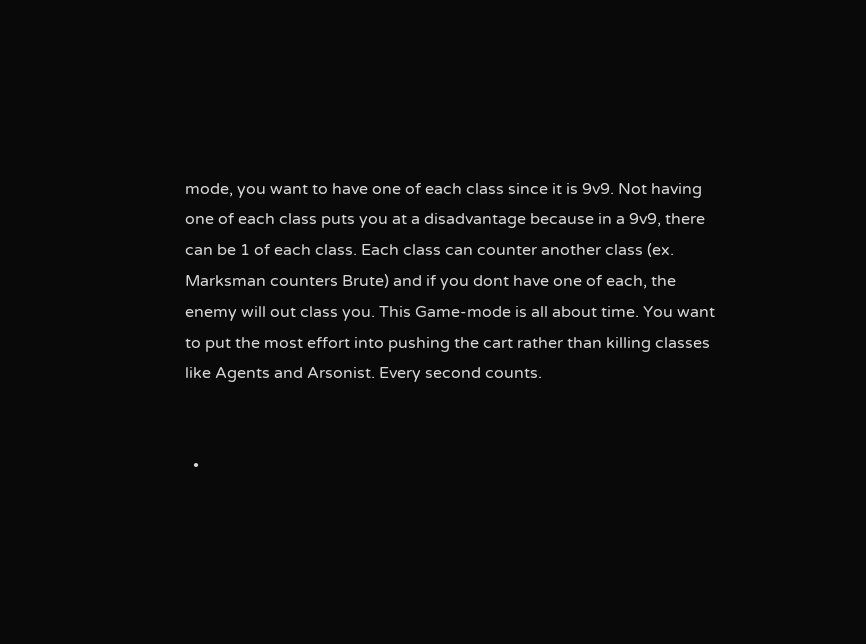mode, you want to have one of each class since it is 9v9. Not having one of each class puts you at a disadvantage because in a 9v9, there can be 1 of each class. Each class can counter another class (ex. Marksman counters Brute) and if you dont have one of each, the enemy will out class you. This Game-mode is all about time. You want to put the most effort into pushing the cart rather than killing classes like Agents and Arsonist. Every second counts.


  •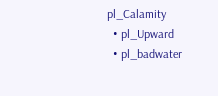pl_Calamity
  • pl_Upward
  • pl_badwater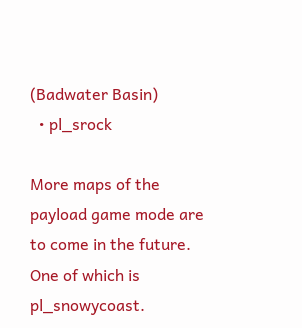(Badwater Basin)
  • pl_srock

More maps of the payload game mode are to come in the future. One of which is pl_snowycoast.